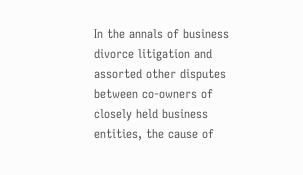In the annals of business divorce litigation and assorted other disputes between co-owners of closely held business entities, the cause of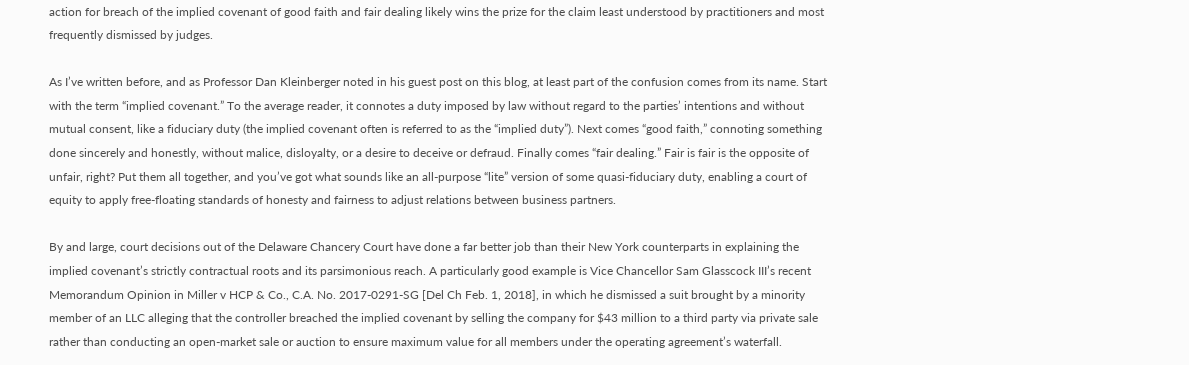action for breach of the implied covenant of good faith and fair dealing likely wins the prize for the claim least understood by practitioners and most frequently dismissed by judges.

As I’ve written before, and as Professor Dan Kleinberger noted in his guest post on this blog, at least part of the confusion comes from its name. Start with the term “implied covenant.” To the average reader, it connotes a duty imposed by law without regard to the parties’ intentions and without mutual consent, like a fiduciary duty (the implied covenant often is referred to as the “implied duty”). Next comes “good faith,” connoting something done sincerely and honestly, without malice, disloyalty, or a desire to deceive or defraud. Finally comes “fair dealing.” Fair is fair is the opposite of unfair, right? Put them all together, and you’ve got what sounds like an all-purpose “lite” version of some quasi-fiduciary duty, enabling a court of equity to apply free-floating standards of honesty and fairness to adjust relations between business partners.

By and large, court decisions out of the Delaware Chancery Court have done a far better job than their New York counterparts in explaining the implied covenant’s strictly contractual roots and its parsimonious reach. A particularly good example is Vice Chancellor Sam Glasscock III’s recent Memorandum Opinion in Miller v HCP & Co., C.A. No. 2017-0291-SG [Del Ch Feb. 1, 2018], in which he dismissed a suit brought by a minority member of an LLC alleging that the controller breached the implied covenant by selling the company for $43 million to a third party via private sale rather than conducting an open-market sale or auction to ensure maximum value for all members under the operating agreement’s waterfall.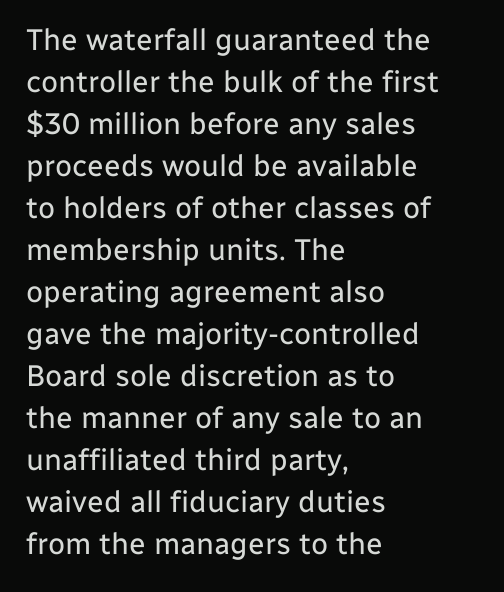The waterfall guaranteed the controller the bulk of the first $30 million before any sales proceeds would be available to holders of other classes of membership units. The operating agreement also gave the majority-controlled Board sole discretion as to the manner of any sale to an unaffiliated third party, waived all fiduciary duties from the managers to the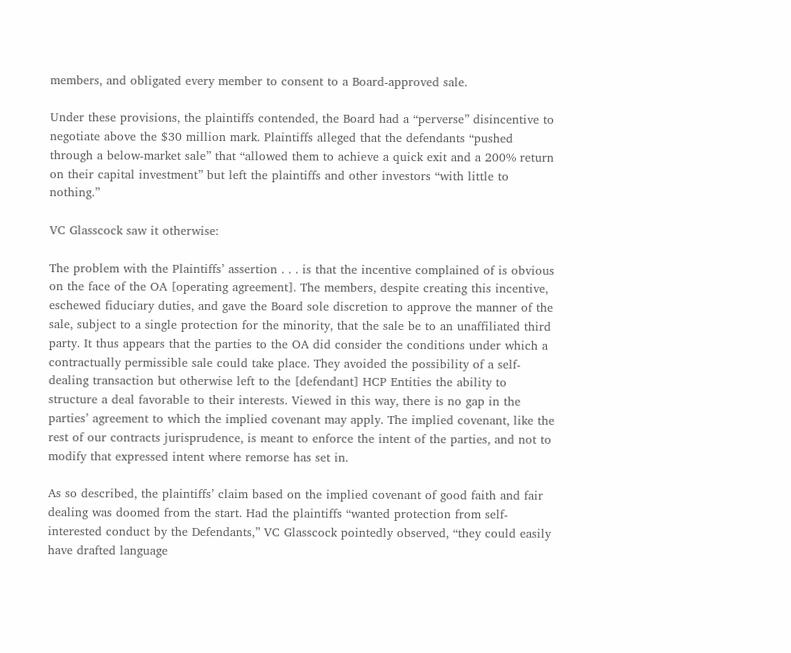members, and obligated every member to consent to a Board-approved sale.

Under these provisions, the plaintiffs contended, the Board had a “perverse” disincentive to negotiate above the $30 million mark. Plaintiffs alleged that the defendants “pushed through a below-market sale” that “allowed them to achieve a quick exit and a 200% return on their capital investment” but left the plaintiffs and other investors “with little to nothing.”

VC Glasscock saw it otherwise:

The problem with the Plaintiffs’ assertion . . . is that the incentive complained of is obvious on the face of the OA [operating agreement]. The members, despite creating this incentive, eschewed fiduciary duties, and gave the Board sole discretion to approve the manner of the sale, subject to a single protection for the minority, that the sale be to an unaffiliated third party. It thus appears that the parties to the OA did consider the conditions under which a contractually permissible sale could take place. They avoided the possibility of a self-dealing transaction but otherwise left to the [defendant] HCP Entities the ability to structure a deal favorable to their interests. Viewed in this way, there is no gap in the parties’ agreement to which the implied covenant may apply. The implied covenant, like the rest of our contracts jurisprudence, is meant to enforce the intent of the parties, and not to modify that expressed intent where remorse has set in.

As so described, the plaintiffs’ claim based on the implied covenant of good faith and fair dealing was doomed from the start. Had the plaintiffs “wanted protection from self-interested conduct by the Defendants,” VC Glasscock pointedly observed, “they could easily have drafted language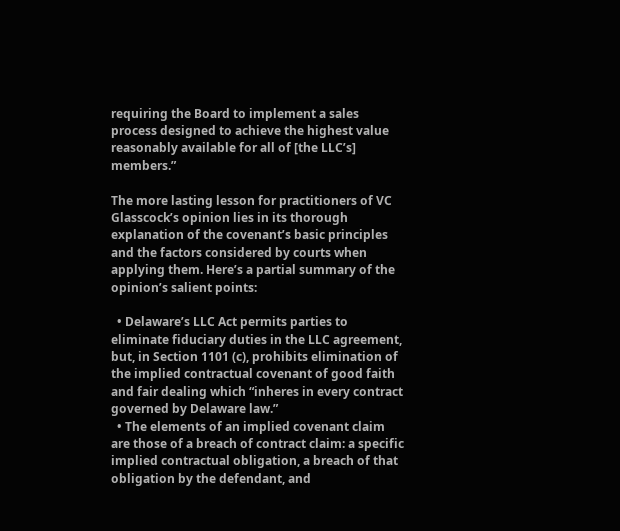requiring the Board to implement a sales process designed to achieve the highest value reasonably available for all of [the LLC’s] members.”

The more lasting lesson for practitioners of VC Glasscock’s opinion lies in its thorough explanation of the covenant’s basic principles and the factors considered by courts when applying them. Here’s a partial summary of the opinion’s salient points:

  • Delaware’s LLC Act permits parties to eliminate fiduciary duties in the LLC agreement, but, in Section 1101 (c), prohibits elimination of the implied contractual covenant of good faith and fair dealing which “inheres in every contract governed by Delaware law.”
  • The elements of an implied covenant claim are those of a breach of contract claim: a specific implied contractual obligation, a breach of that obligation by the defendant, and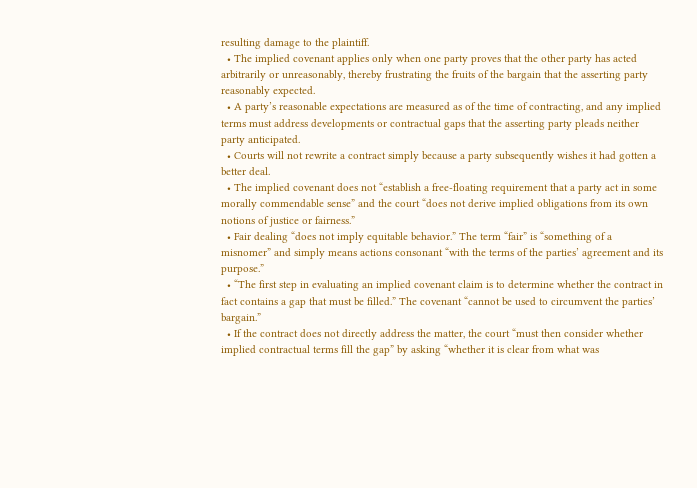resulting damage to the plaintiff.
  • The implied covenant applies only when one party proves that the other party has acted arbitrarily or unreasonably, thereby frustrating the fruits of the bargain that the asserting party reasonably expected.
  • A party’s reasonable expectations are measured as of the time of contracting, and any implied terms must address developments or contractual gaps that the asserting party pleads neither party anticipated.
  • Courts will not rewrite a contract simply because a party subsequently wishes it had gotten a better deal.
  • The implied covenant does not “establish a free-floating requirement that a party act in some morally commendable sense” and the court “does not derive implied obligations from its own notions of justice or fairness.”
  • Fair dealing “does not imply equitable behavior.” The term “fair” is “something of a misnomer” and simply means actions consonant “with the terms of the parties’ agreement and its purpose.”
  • “The first step in evaluating an implied covenant claim is to determine whether the contract in fact contains a gap that must be filled.” The covenant “cannot be used to circumvent the parties’ bargain.”
  • If the contract does not directly address the matter, the court “must then consider whether implied contractual terms fill the gap” by asking “whether it is clear from what was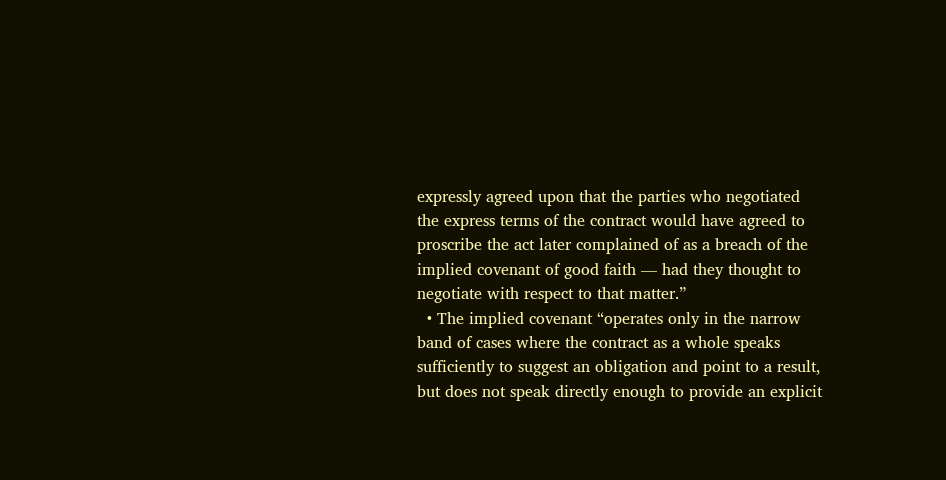expressly agreed upon that the parties who negotiated the express terms of the contract would have agreed to proscribe the act later complained of as a breach of the implied covenant of good faith — had they thought to negotiate with respect to that matter.”
  • The implied covenant “operates only in the narrow band of cases where the contract as a whole speaks sufficiently to suggest an obligation and point to a result, but does not speak directly enough to provide an explicit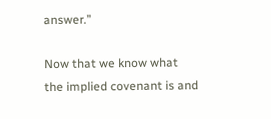answer.”

Now that we know what the implied covenant is and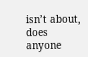isn’t about, does anyone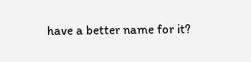have a better name for it?